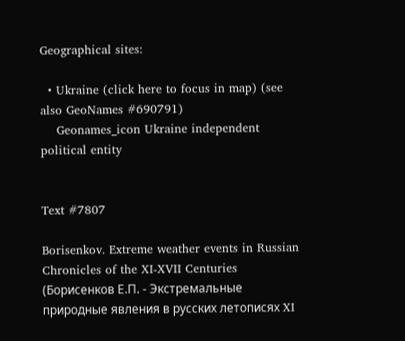Geographical sites:

  • Ukraine (click here to focus in map) (see also GeoNames #690791)
    Geonames_icon Ukraine independent political entity


Text #7807

Borisenkov. Extreme weather events in Russian Chronicles of the XI-XVII Centuries (Борисенков Е.П. - Экстремальные природные явления в русских летописях XI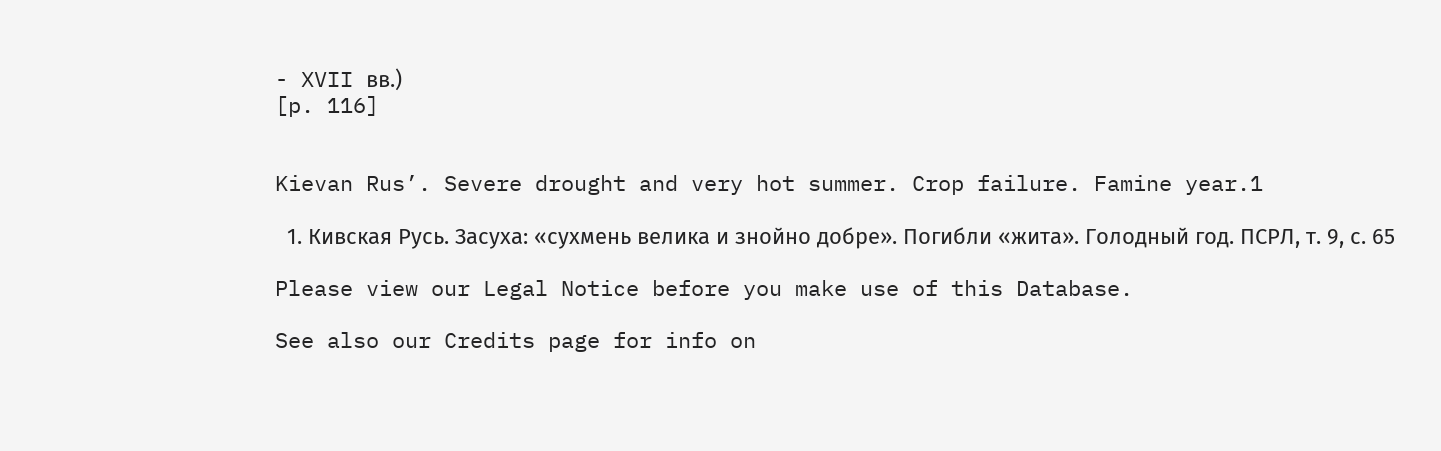- XVII вв.)
[p. 116]


Kievan Rus’. Severe drought and very hot summer. Crop failure. Famine year.1

  1. Кивская Русь. Засуха: «сухмень велика и знойно добре». Погибли «жита». Голодный год. ПСРЛ, т. 9, с. 65

Please view our Legal Notice before you make use of this Database.

See also our Credits page for info on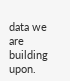data we are building upon.